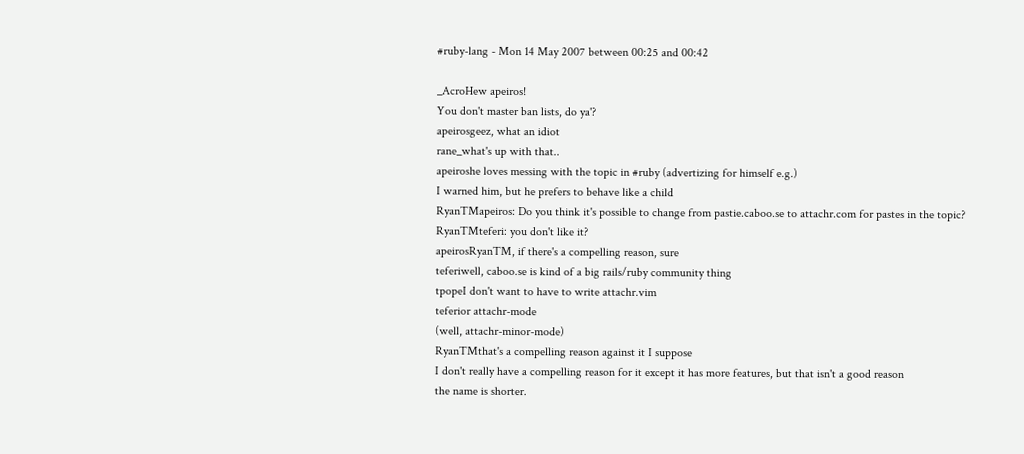#ruby-lang - Mon 14 May 2007 between 00:25 and 00:42

_AcroHew apeiros!
You don't master ban lists, do ya'?
apeirosgeez, what an idiot
rane_what's up with that..
apeiroshe loves messing with the topic in #ruby (advertizing for himself e.g.)
I warned him, but he prefers to behave like a child
RyanTMapeiros: Do you think it's possible to change from pastie.caboo.se to attachr.com for pastes in the topic?
RyanTMteferi: you don't like it?
apeirosRyanTM, if there's a compelling reason, sure
teferiwell, caboo.se is kind of a big rails/ruby community thing
tpopeI don't want to have to write attachr.vim
teferior attachr-mode
(well, attachr-minor-mode)
RyanTMthat's a compelling reason against it I suppose
I don't really have a compelling reason for it except it has more features, but that isn't a good reason
the name is shorter.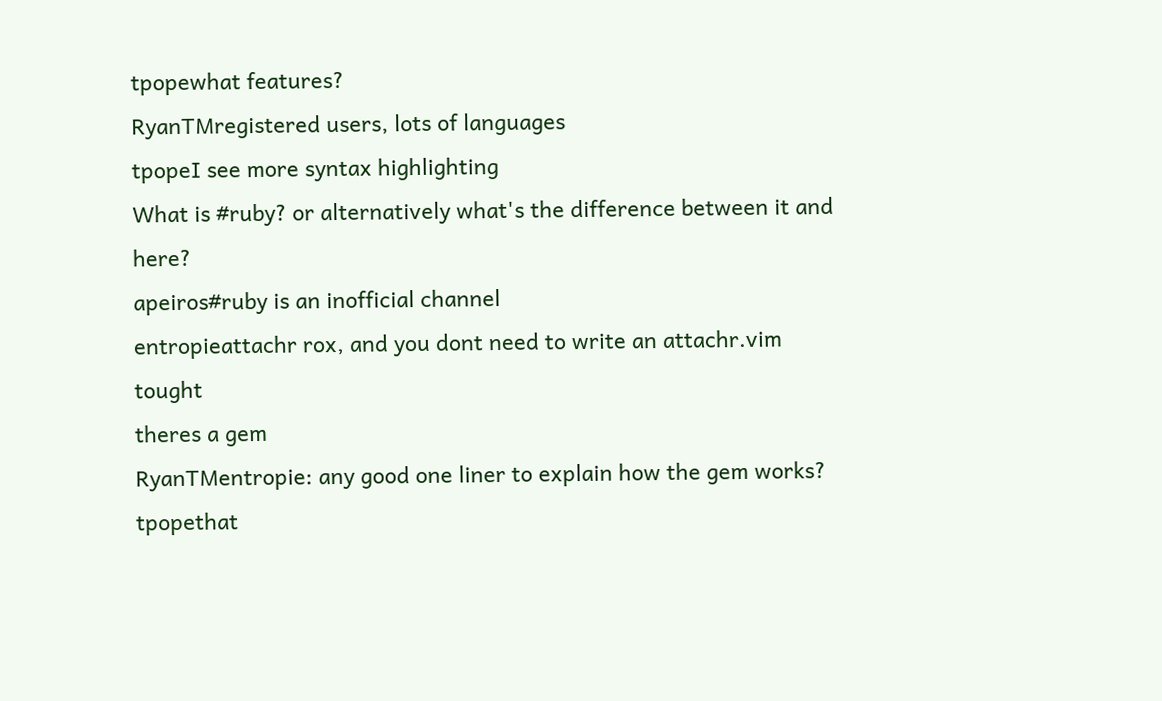tpopewhat features?
RyanTMregistered users, lots of languages
tpopeI see more syntax highlighting
What is #ruby? or alternatively what's the difference between it and here?
apeiros#ruby is an inofficial channel
entropieattachr rox, and you dont need to write an attachr.vim tought
theres a gem
RyanTMentropie: any good one liner to explain how the gem works?
tpopethat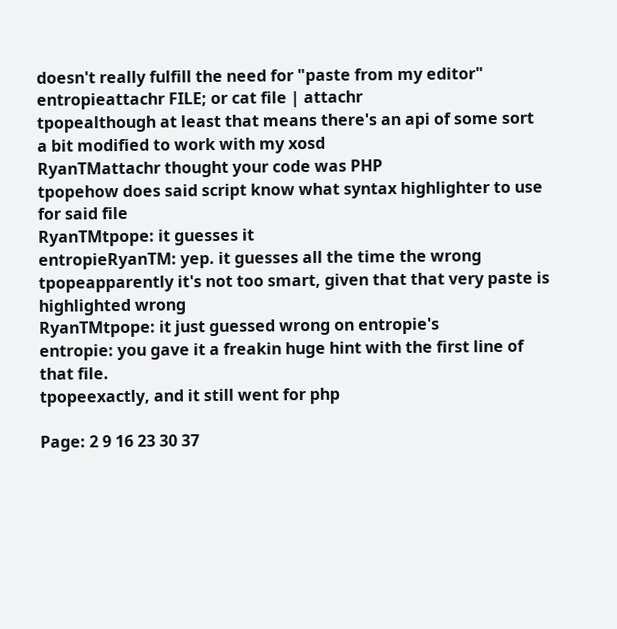doesn't really fulfill the need for "paste from my editor"
entropieattachr FILE; or cat file | attachr
tpopealthough at least that means there's an api of some sort
a bit modified to work with my xosd
RyanTMattachr thought your code was PHP
tpopehow does said script know what syntax highlighter to use for said file
RyanTMtpope: it guesses it
entropieRyanTM: yep. it guesses all the time the wrong
tpopeapparently it's not too smart, given that that very paste is highlighted wrong
RyanTMtpope: it just guessed wrong on entropie's
entropie: you gave it a freakin huge hint with the first line of that file.
tpopeexactly, and it still went for php

Page: 2 9 16 23 30 37